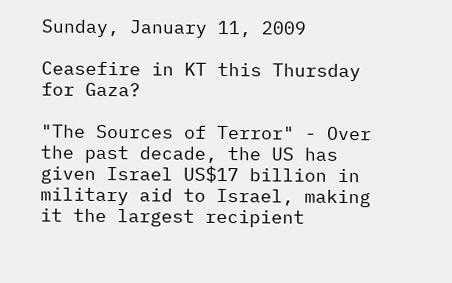Sunday, January 11, 2009

Ceasefire in KT this Thursday for Gaza?

"The Sources of Terror" - Over the past decade, the US has given Israel US$17 billion in military aid to Israel, making it the largest recipient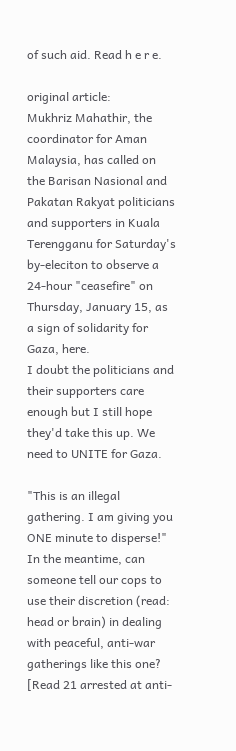of such aid. Read h e r e.

original article:
Mukhriz Mahathir, the coordinator for Aman Malaysia, has called on the Barisan Nasional and Pakatan Rakyat politicians and supporters in Kuala Terengganu for Saturday's by-eleciton to observe a 24-hour "ceasefire" on Thursday, January 15, as a sign of solidarity for Gaza, here.
I doubt the politicians and their supporters care enough but I still hope they'd take this up. We need to UNITE for Gaza.

"This is an illegal gathering. I am giving you ONE minute to disperse!" In the meantime, can someone tell our cops to use their discretion (read: head or brain) in dealing with peaceful, anti-war gatherings like this one? [Read 21 arrested at anti-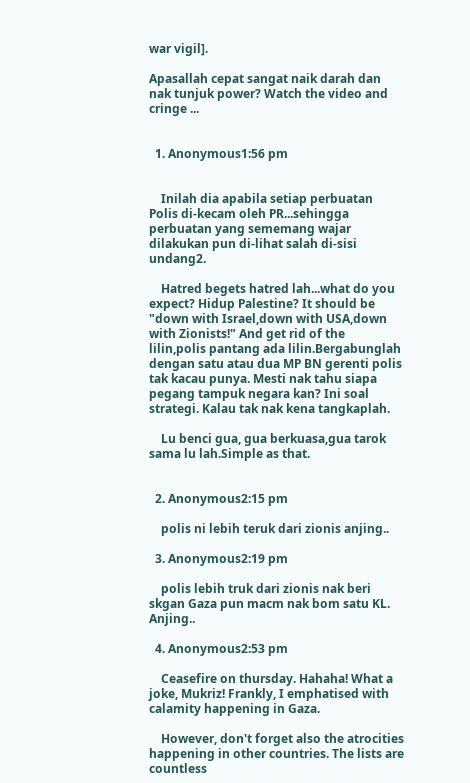war vigil].

Apasallah cepat sangat naik darah dan nak tunjuk power? Watch the video and cringe ...


  1. Anonymous1:56 pm


    Inilah dia apabila setiap perbuatan Polis di-kecam oleh PR...sehingga perbuatan yang sememang wajar dilakukan pun di-lihat salah di-sisi undang2.

    Hatred begets hatred lah...what do you expect? Hidup Palestine? It should be "down with Israel,down with USA,down with Zionists!" And get rid of the lilin,polis pantang ada lilin.Bergabunglah dengan satu atau dua MP BN gerenti polis tak kacau punya. Mesti nak tahu siapa pegang tampuk negara kan? Ini soal strategi. Kalau tak nak kena tangkaplah.

    Lu benci gua, gua berkuasa,gua tarok sama lu lah.Simple as that.


  2. Anonymous2:15 pm

    polis ni lebih teruk dari zionis anjing..

  3. Anonymous2:19 pm

    polis lebih truk dari zionis nak beri skgan Gaza pun macm nak bom satu KL. Anjing..

  4. Anonymous2:53 pm

    Ceasefire on thursday. Hahaha! What a joke, Mukriz! Frankly, I emphatised with calamity happening in Gaza.

    However, don't forget also the atrocities happening in other countries. The lists are countless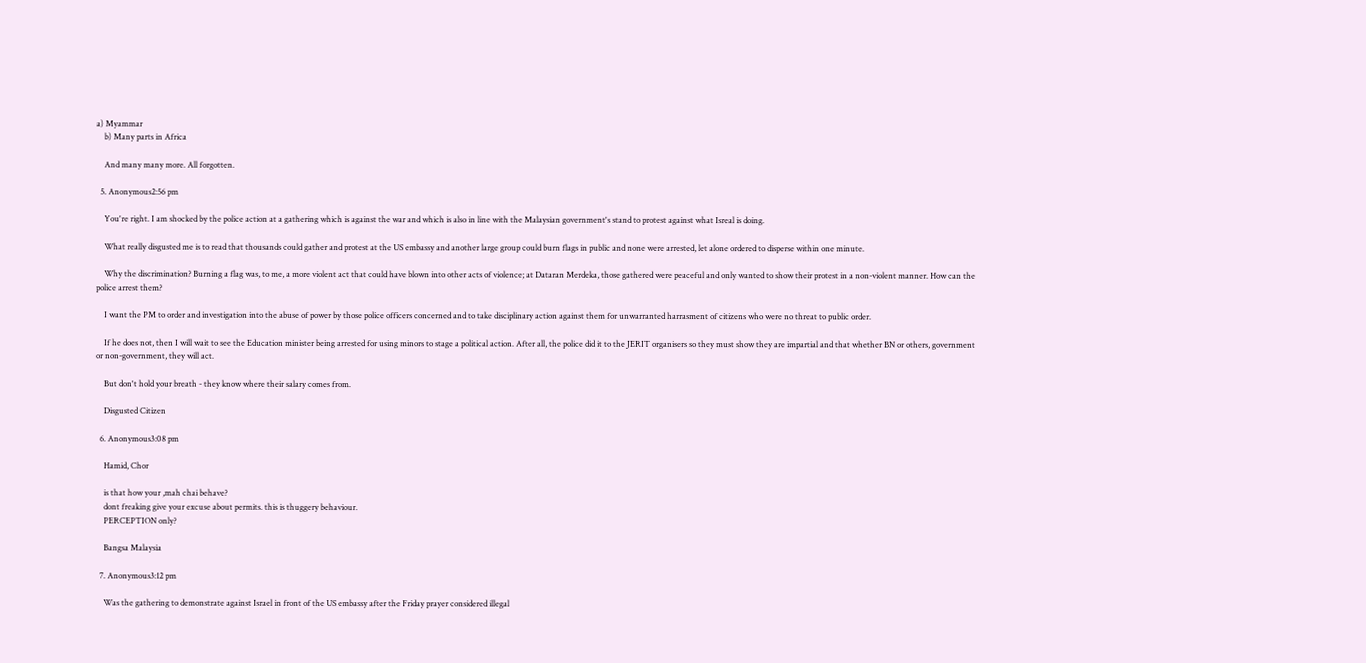a) Myammar
    b) Many parts in Africa

    And many many more. All forgotten.

  5. Anonymous2:56 pm

    You're right. I am shocked by the police action at a gathering which is against the war and which is also in line with the Malaysian government's stand to protest against what Isreal is doing.

    What really disgusted me is to read that thousands could gather and protest at the US embassy and another large group could burn flags in public and none were arrested, let alone ordered to disperse within one minute.

    Why the discrimination? Burning a flag was, to me, a more violent act that could have blown into other acts of violence; at Dataran Merdeka, those gathered were peaceful and only wanted to show their protest in a non-violent manner. How can the police arrest them?

    I want the PM to order and investigation into the abuse of power by those police officers concerned and to take disciplinary action against them for unwarranted harrasment of citizens who were no threat to public order.

    If he does not, then I will wait to see the Education minister being arrested for using minors to stage a political action. After all, the police did it to the JERIT organisers so they must show they are impartial and that whether BN or others, government or non-government, they will act.

    But don't hold your breath - they know where their salary comes from.

    Disgusted Citizen

  6. Anonymous3:08 pm

    Hamid, Chor

    is that how your ,mah chai behave?
    dont freaking give your excuse about permits. this is thuggery behaviour.
    PERCEPTION only?

    Bangsa Malaysia

  7. Anonymous3:12 pm

    Was the gathering to demonstrate against Israel in front of the US embassy after the Friday prayer considered illegal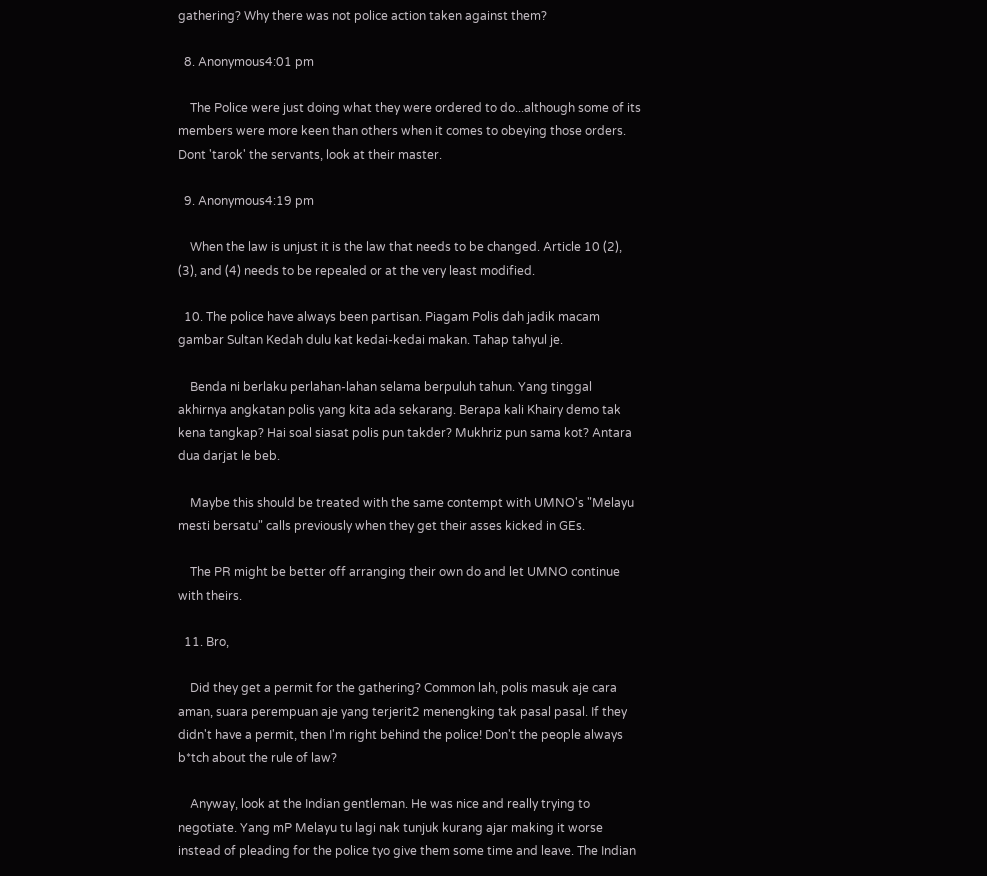gathering? Why there was not police action taken against them?

  8. Anonymous4:01 pm

    The Police were just doing what they were ordered to do...although some of its members were more keen than others when it comes to obeying those orders. Dont 'tarok' the servants, look at their master.

  9. Anonymous4:19 pm

    When the law is unjust it is the law that needs to be changed. Article 10 (2), (3), and (4) needs to be repealed or at the very least modified.

  10. The police have always been partisan. Piagam Polis dah jadik macam gambar Sultan Kedah dulu kat kedai-kedai makan. Tahap tahyul je.

    Benda ni berlaku perlahan-lahan selama berpuluh tahun. Yang tinggal akhirnya angkatan polis yang kita ada sekarang. Berapa kali Khairy demo tak kena tangkap? Hai soal siasat polis pun takder? Mukhriz pun sama kot? Antara dua darjat le beb.

    Maybe this should be treated with the same contempt with UMNO's "Melayu mesti bersatu" calls previously when they get their asses kicked in GEs.

    The PR might be better off arranging their own do and let UMNO continue with theirs.

  11. Bro,

    Did they get a permit for the gathering? Common lah, polis masuk aje cara aman, suara perempuan aje yang terjerit2 menengking tak pasal pasal. If they didn't have a permit, then I'm right behind the police! Don't the people always b*tch about the rule of law?

    Anyway, look at the Indian gentleman. He was nice and really trying to negotiate. Yang mP Melayu tu lagi nak tunjuk kurang ajar making it worse instead of pleading for the police tyo give them some time and leave. The Indian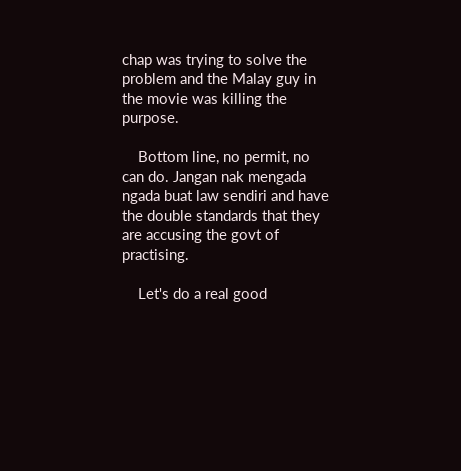chap was trying to solve the problem and the Malay guy in the movie was killing the purpose.

    Bottom line, no permit, no can do. Jangan nak mengada ngada buat law sendiri and have the double standards that they are accusing the govt of practising.

    Let's do a real good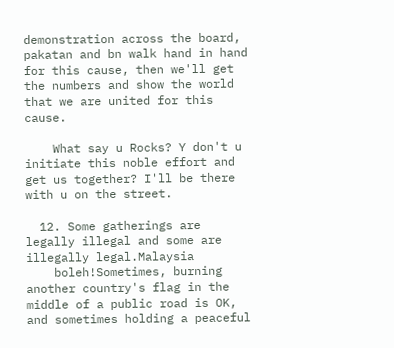demonstration across the board, pakatan and bn walk hand in hand for this cause, then we'll get the numbers and show the world that we are united for this cause.

    What say u Rocks? Y don't u initiate this noble effort and get us together? I'll be there with u on the street.

  12. Some gatherings are legally illegal and some are illegally legal.Malaysia
    boleh!Sometimes, burning another country's flag in the middle of a public road is OK, and sometimes holding a peaceful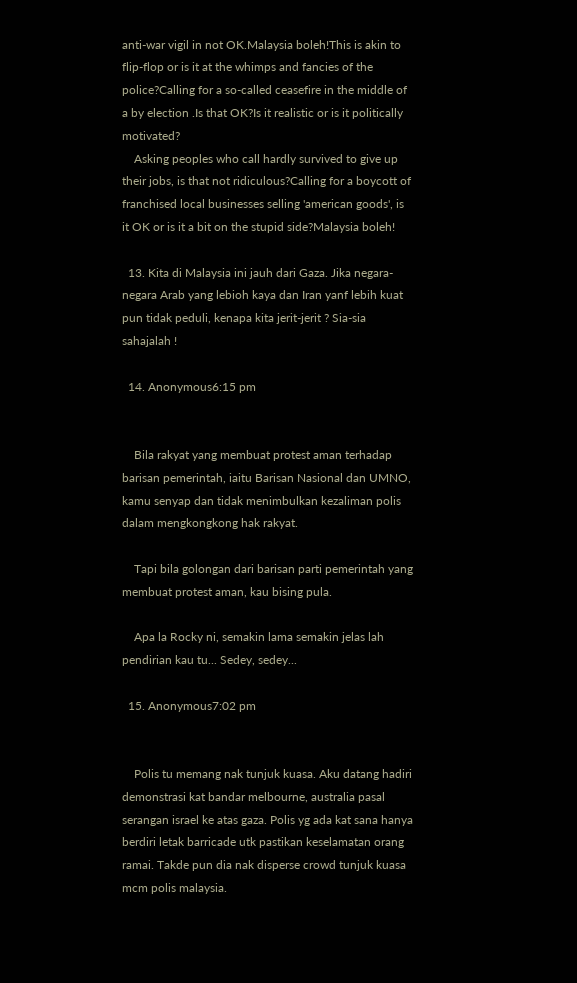anti-war vigil in not OK.Malaysia boleh!This is akin to flip-flop or is it at the whimps and fancies of the police?Calling for a so-called ceasefire in the middle of a by election .Is that OK?Is it realistic or is it politically motivated?
    Asking peoples who call hardly survived to give up their jobs, is that not ridiculous?Calling for a boycott of franchised local businesses selling 'american goods', is it OK or is it a bit on the stupid side?Malaysia boleh!

  13. Kita di Malaysia ini jauh dari Gaza. Jika negara-negara Arab yang lebioh kaya dan Iran yanf lebih kuat pun tidak peduli, kenapa kita jerit-jerit ? Sia-sia sahajalah !

  14. Anonymous6:15 pm


    Bila rakyat yang membuat protest aman terhadap barisan pemerintah, iaitu Barisan Nasional dan UMNO, kamu senyap dan tidak menimbulkan kezaliman polis dalam mengkongkong hak rakyat.

    Tapi bila golongan dari barisan parti pemerintah yang membuat protest aman, kau bising pula.

    Apa la Rocky ni, semakin lama semakin jelas lah pendirian kau tu... Sedey, sedey...

  15. Anonymous7:02 pm


    Polis tu memang nak tunjuk kuasa. Aku datang hadiri demonstrasi kat bandar melbourne, australia pasal serangan israel ke atas gaza. Polis yg ada kat sana hanya berdiri letak barricade utk pastikan keselamatan orang ramai. Takde pun dia nak disperse crowd tunjuk kuasa mcm polis malaysia.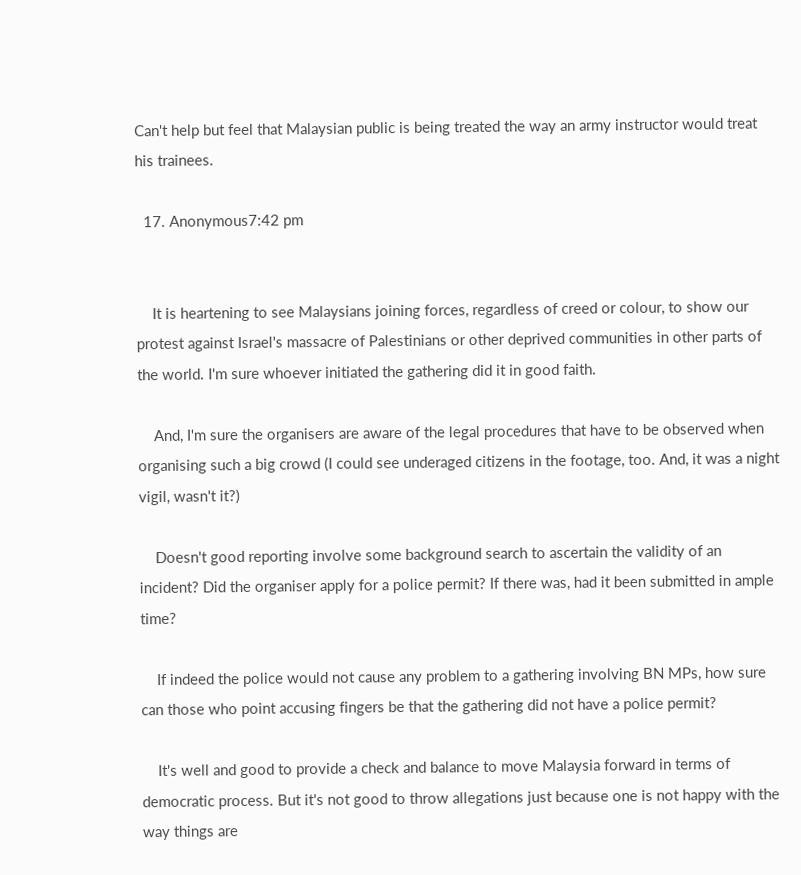Can't help but feel that Malaysian public is being treated the way an army instructor would treat his trainees.

  17. Anonymous7:42 pm


    It is heartening to see Malaysians joining forces, regardless of creed or colour, to show our protest against Israel's massacre of Palestinians or other deprived communities in other parts of the world. I'm sure whoever initiated the gathering did it in good faith.

    And, I'm sure the organisers are aware of the legal procedures that have to be observed when organising such a big crowd (I could see underaged citizens in the footage, too. And, it was a night vigil, wasn't it?)

    Doesn't good reporting involve some background search to ascertain the validity of an incident? Did the organiser apply for a police permit? If there was, had it been submitted in ample time?

    If indeed the police would not cause any problem to a gathering involving BN MPs, how sure can those who point accusing fingers be that the gathering did not have a police permit?

    It's well and good to provide a check and balance to move Malaysia forward in terms of democratic process. But it's not good to throw allegations just because one is not happy with the way things are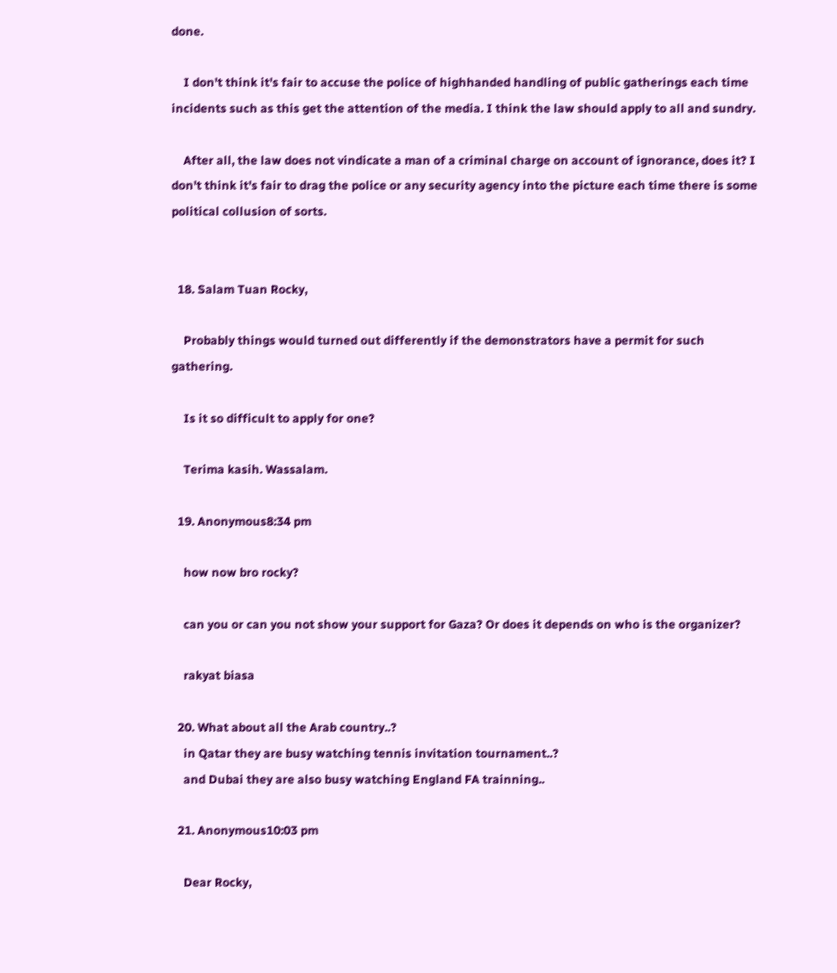done.

    I don't think it's fair to accuse the police of highhanded handling of public gatherings each time incidents such as this get the attention of the media. I think the law should apply to all and sundry.

    After all, the law does not vindicate a man of a criminal charge on account of ignorance, does it? I don't think it's fair to drag the police or any security agency into the picture each time there is some political collusion of sorts.


  18. Salam Tuan Rocky,

    Probably things would turned out differently if the demonstrators have a permit for such gathering.

    Is it so difficult to apply for one?

    Terima kasih. Wassalam.

  19. Anonymous8:34 pm

    how now bro rocky?

    can you or can you not show your support for Gaza? Or does it depends on who is the organizer?

    rakyat biasa

  20. What about all the Arab country..?
    in Qatar they are busy watching tennis invitation tournament..?
    and Dubai they are also busy watching England FA trainning..

  21. Anonymous10:03 pm

    Dear Rocky,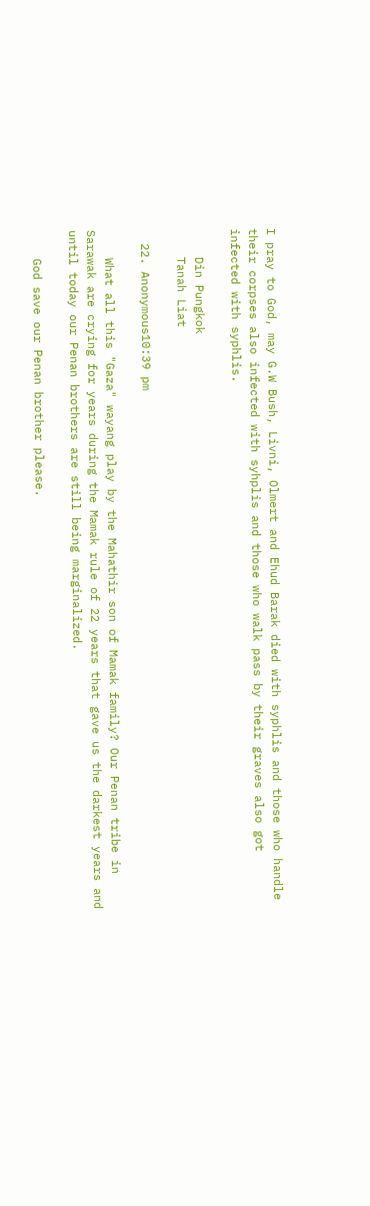I pray to God, may G.W Bush, Livni, Olmert and Ehud Barak died with syphlis and those who handle their corpses also infected with syhplis and those who walk pass by their graves also got infected with syphlis.

    Din Pungkok
    Tanah Liat

  22. Anonymous10:39 pm

    What all this "Gaza" wayang play by the Mahathir son of Mamak family? Our Penan tribe in Sarawak are crying for years during the Mamak rule of 22 years that gave us the darkest years and until today our Penan brothers are still being marginalized.

    God save our Penan brother please.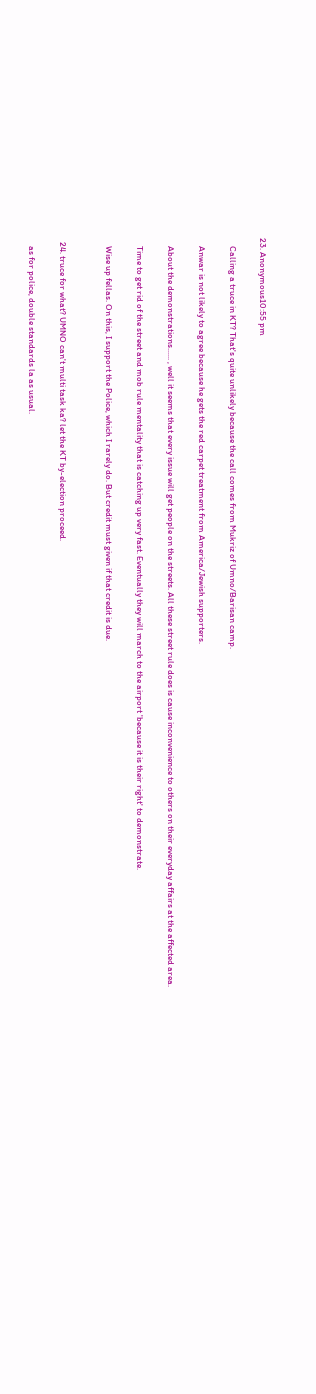23. Anonymous10:55 pm

    Calling a truce in KT? That's quite unlikely because the call comes from Mukriz of Umno/Barisan camp.

    Anwar is not likely to agree because he gets the red carpet treatment from America/Jewish supporters.

    About the demonstrations...... , well it seems that every issue will get people on the streets. All these street rule does is cause inconvenience to others on their everyday affairs at the affected area.

    Time to get rid of the street and mob rule mentality that is catching up very fast. Eventually they will march to the airport 'because it is their right' to demonstrate.

    Wise up fellas. On this, I support the Police, which I rarely do. But credit must given if that credit is due.


  24. truce for what? UMNO can't multi task ka? let the KT by-election proceed.

    as for police, double standards la as usual.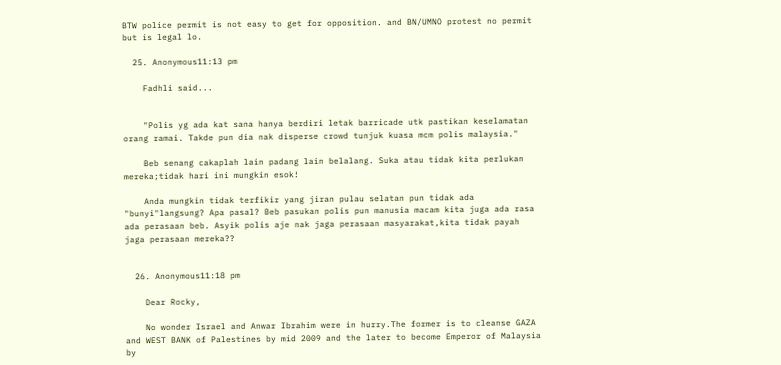BTW police permit is not easy to get for opposition. and BN/UMNO protest no permit but is legal lo.

  25. Anonymous11:13 pm

    Fadhli said...


    "Polis yg ada kat sana hanya berdiri letak barricade utk pastikan keselamatan orang ramai. Takde pun dia nak disperse crowd tunjuk kuasa mcm polis malaysia."

    Beb senang cakaplah lain padang lain belalang. Suka atau tidak kita perlukan mereka;tidak hari ini mungkin esok!

    Anda mungkin tidak terfikir yang jiran pulau selatan pun tidak ada "bunyi"langsung? Apa pasal? Beb pasukan polis pun manusia macam kita juga ada rasa ada perasaan beb. Asyik polis aje nak jaga perasaan masyarakat,kita tidak payah jaga perasaan mereka??


  26. Anonymous11:18 pm

    Dear Rocky,

    No wonder Israel and Anwar Ibrahim were in hurry.The former is to cleanse GAZA and WEST BANK of Palestines by mid 2009 and the later to become Emperor of Malaysia by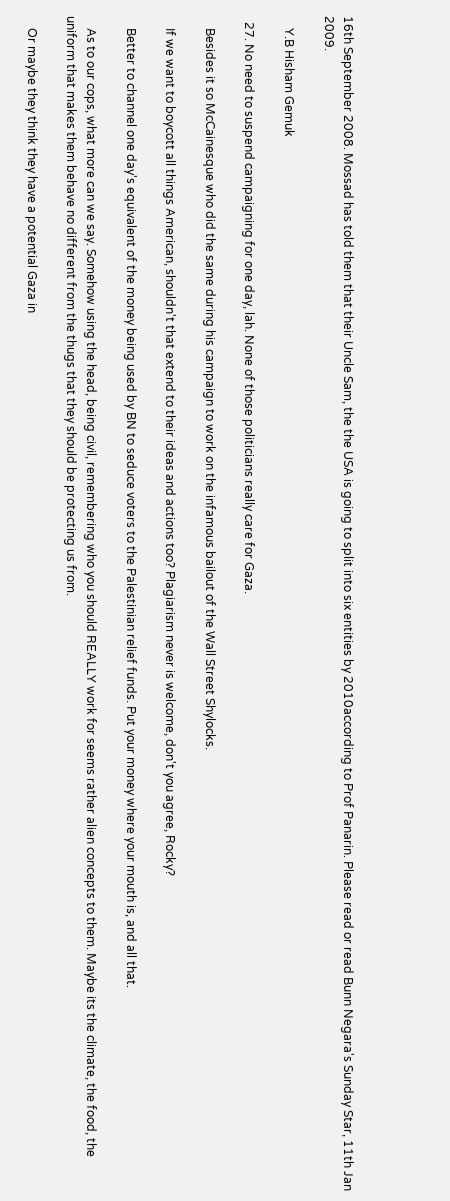16th September 2008. Mossad has told them that their Uncle Sam, the the USA is going to split into six entities by 2010according to Prof Panarin. Please read or read Bunn Negara's Sunday Star, 11th Jan 2009.

    Y.B Hisham Gemuk

  27. No need to suspend campaigning for one day, lah. None of those politicians really care for Gaza.

    Besides it so McCainesque who did the same during his campaign to work on the infamous bailout of the Wall Street Shylocks.

    If we want to boycott all things American, shouldn't that extend to their ideas and actions too? Plagiarism never is welcome, don't you agree, Rocky?

    Better to channel one day's equivalent of the money being used by BN to seduce voters to the Palestinian relief funds. Put your money where your mouth is, and all that.

    As to our cops, what more can we say. Somehow using the head, being civil, remembering who you should REALLY work for seems rather alien concepts to them. Maybe its the climate, the food, the uniform that makes them behave no different from the thugs that they should be protecting us from.

    Or maybe they think they have a potential Gaza in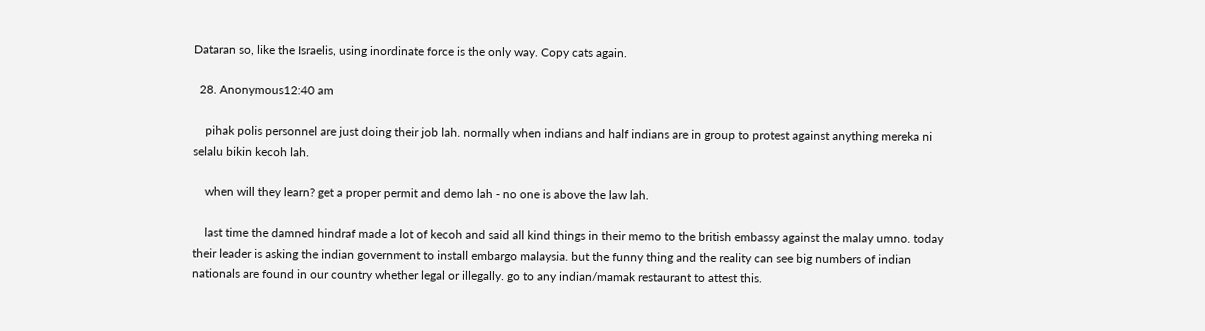Dataran so, like the Israelis, using inordinate force is the only way. Copy cats again.

  28. Anonymous12:40 am

    pihak polis personnel are just doing their job lah. normally when indians and half indians are in group to protest against anything mereka ni selalu bikin kecoh lah.

    when will they learn? get a proper permit and demo lah - no one is above the law lah.

    last time the damned hindraf made a lot of kecoh and said all kind things in their memo to the british embassy against the malay umno. today their leader is asking the indian government to install embargo malaysia. but the funny thing and the reality can see big numbers of indian nationals are found in our country whether legal or illegally. go to any indian/mamak restaurant to attest this.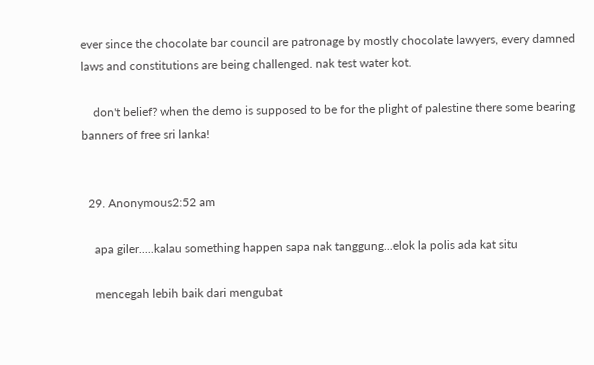ever since the chocolate bar council are patronage by mostly chocolate lawyers, every damned laws and constitutions are being challenged. nak test water kot.

    don't belief? when the demo is supposed to be for the plight of palestine there some bearing banners of free sri lanka!


  29. Anonymous2:52 am

    apa giler.....kalau something happen sapa nak tanggung...elok la polis ada kat situ

    mencegah lebih baik dari mengubat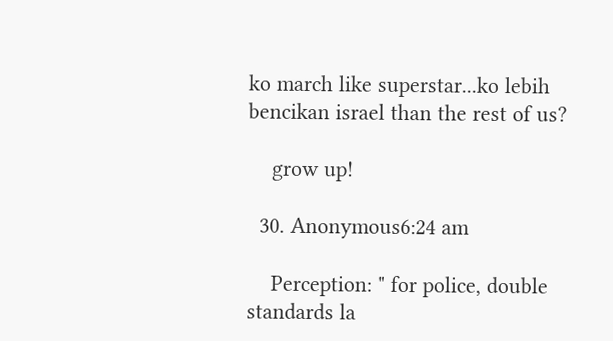ko march like superstar...ko lebih bencikan israel than the rest of us?

    grow up!

  30. Anonymous6:24 am

    Perception: " for police, double standards la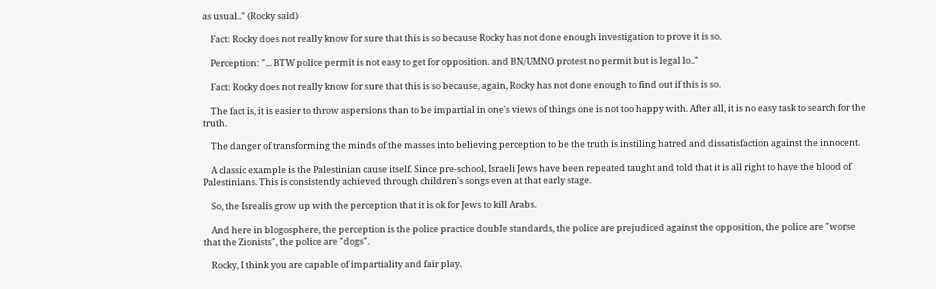as usual.." (Rocky said)

    Fact: Rocky does not really know for sure that this is so because Rocky has not done enough investigation to prove it is so.

    Perception: "... BTW police permit is not easy to get for opposition. and BN/UMNO protest no permit but is legal lo.."

    Fact: Rocky does not really know for sure that this is so because, again, Rocky has not done enough to find out if this is so.

    The fact is, it is easier to throw aspersions than to be impartial in one's views of things one is not too happy with. After all, it is no easy task to search for the truth.

    The danger of transforming the minds of the masses into believing perception to be the truth is instiling hatred and dissatisfaction against the innocent.

    A classic example is the Palestinian cause itself. Since pre-school, Israeli Jews have been repeated taught and told that it is all right to have the blood of Palestinians. This is consistently achieved through children's songs even at that early stage.

    So, the Isrealis grow up with the perception that it is ok for Jews to kill Arabs.

    And here in blogosphere, the perception is the police practice double standards, the police are prejudiced against the opposition, the police are "worse that the Zionists", the police are "dogs".

    Rocky, I think you are capable of impartiality and fair play.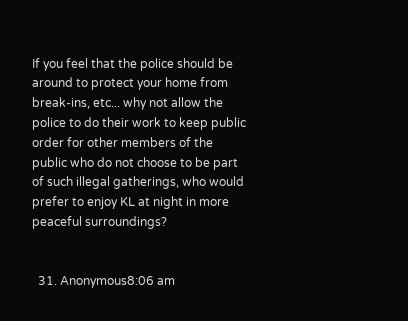If you feel that the police should be around to protect your home from break-ins, etc... why not allow the police to do their work to keep public order for other members of the public who do not choose to be part of such illegal gatherings, who would prefer to enjoy KL at night in more peaceful surroundings?


  31. Anonymous8:06 am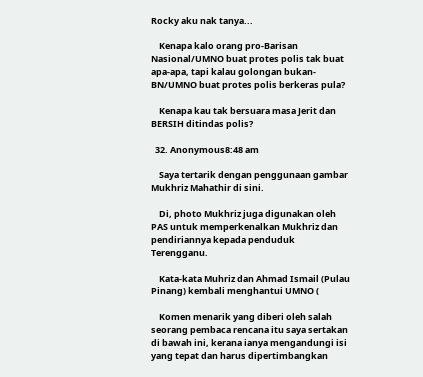Rocky aku nak tanya...

    Kenapa kalo orang pro-Barisan Nasional/UMNO buat protes polis tak buat apa-apa, tapi kalau golongan bukan-BN/UMNO buat protes polis berkeras pula?

    Kenapa kau tak bersuara masa Jerit dan BERSIH ditindas polis?

  32. Anonymous8:48 am

    Saya tertarik dengan penggunaan gambar Mukhriz Mahathir di sini.

    Di, photo Mukhriz juga digunakan oleh PAS untuk memperkenalkan Mukhriz dan pendiriannya kepada penduduk Terengganu.

    Kata-kata Muhriz dan Ahmad Ismail (Pulau Pinang) kembali menghantui UMNO (

    Komen menarik yang diberi oleh salah seorang pembaca rencana itu saya sertakan di bawah ini, kerana ianya mengandungi isi yang tepat dan harus dipertimbangkan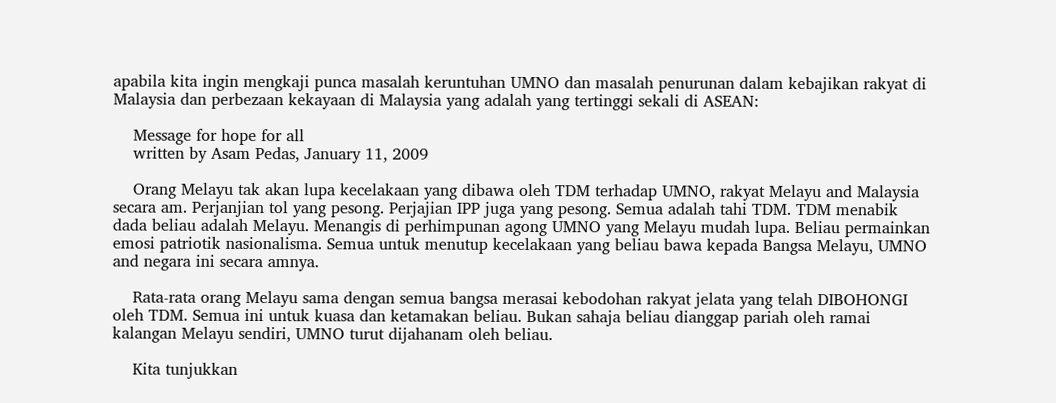apabila kita ingin mengkaji punca masalah keruntuhan UMNO dan masalah penurunan dalam kebajikan rakyat di Malaysia dan perbezaan kekayaan di Malaysia yang adalah yang tertinggi sekali di ASEAN:

    Message for hope for all
    written by Asam Pedas, January 11, 2009

    Orang Melayu tak akan lupa kecelakaan yang dibawa oleh TDM terhadap UMNO, rakyat Melayu and Malaysia secara am. Perjanjian tol yang pesong. Perjajian IPP juga yang pesong. Semua adalah tahi TDM. TDM menabik dada beliau adalah Melayu. Menangis di perhimpunan agong UMNO yang Melayu mudah lupa. Beliau permainkan emosi patriotik nasionalisma. Semua untuk menutup kecelakaan yang beliau bawa kepada Bangsa Melayu, UMNO and negara ini secara amnya.

    Rata-rata orang Melayu sama dengan semua bangsa merasai kebodohan rakyat jelata yang telah DIBOHONGI oleh TDM. Semua ini untuk kuasa dan ketamakan beliau. Bukan sahaja beliau dianggap pariah oleh ramai kalangan Melayu sendiri, UMNO turut dijahanam oleh beliau.

    Kita tunjukkan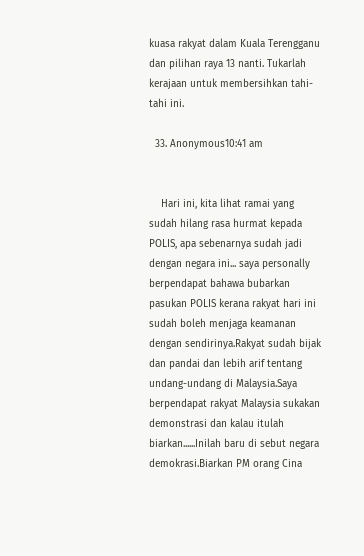kuasa rakyat dalam Kuala Terengganu dan pilihan raya 13 nanti. Tukarlah kerajaan untuk membersihkan tahi-tahi ini.

  33. Anonymous10:41 am


    Hari ini, kita lihat ramai yang sudah hilang rasa hurmat kepada POLIS, apa sebenarnya sudah jadi dengan negara ini... saya personally berpendapat bahawa bubarkan pasukan POLIS kerana rakyat hari ini sudah boleh menjaga keamanan dengan sendirinya.Rakyat sudah bijak dan pandai dan lebih arif tentang undang-undang di Malaysia.Saya berpendapat rakyat Malaysia sukakan demonstrasi dan kalau itulah biarkan......Inilah baru di sebut negara demokrasi.Biarkan PM orang Cina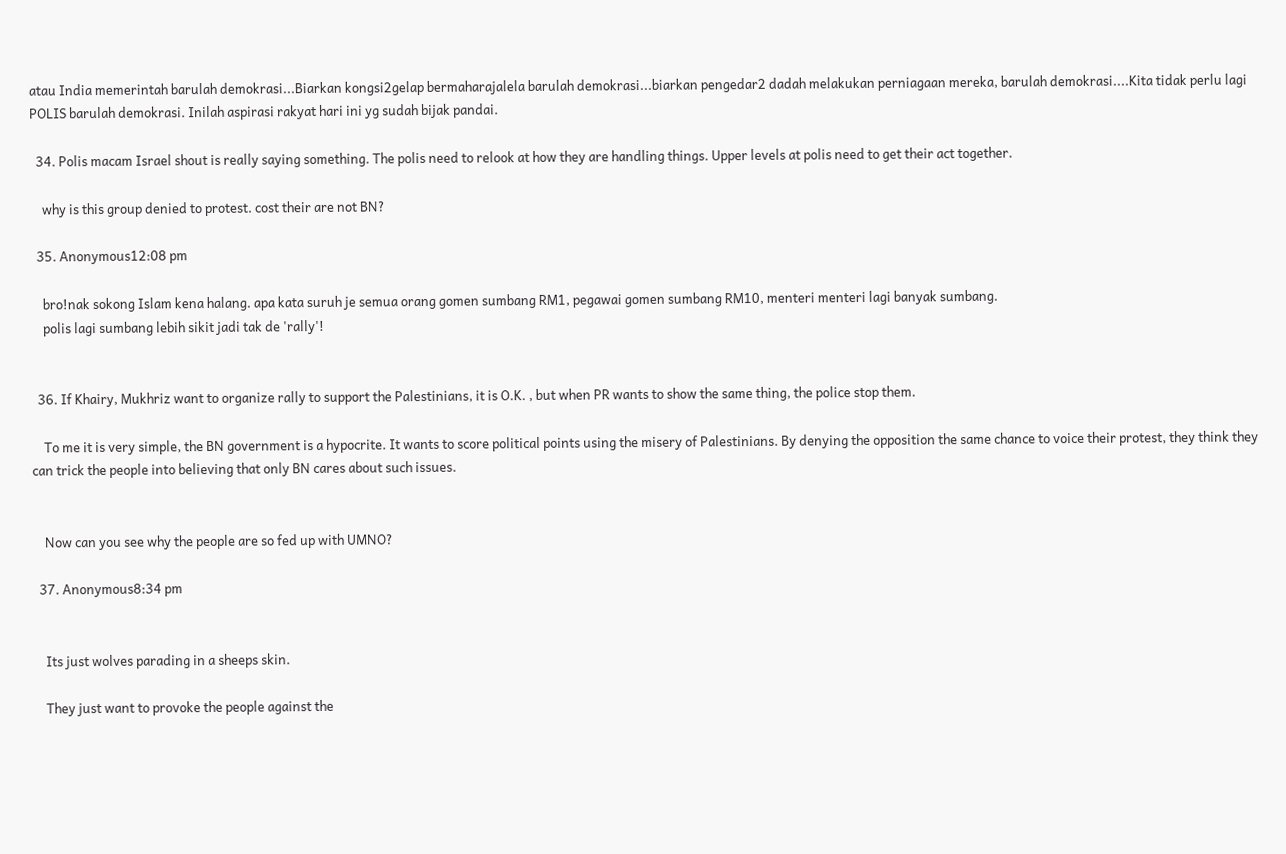atau India memerintah barulah demokrasi...Biarkan kongsi2gelap bermaharajalela barulah demokrasi...biarkan pengedar2 dadah melakukan perniagaan mereka, barulah demokrasi....Kita tidak perlu lagi POLIS barulah demokrasi. Inilah aspirasi rakyat hari ini yg sudah bijak pandai.

  34. Polis macam Israel shout is really saying something. The polis need to relook at how they are handling things. Upper levels at polis need to get their act together.

    why is this group denied to protest. cost their are not BN?

  35. Anonymous12:08 pm

    bro!nak sokong Islam kena halang. apa kata suruh je semua orang gomen sumbang RM1, pegawai gomen sumbang RM10, menteri menteri lagi banyak sumbang.
    polis lagi sumbang lebih sikit jadi tak de 'rally'!


  36. If Khairy, Mukhriz want to organize rally to support the Palestinians, it is O.K. , but when PR wants to show the same thing, the police stop them.

    To me it is very simple, the BN government is a hypocrite. It wants to score political points using the misery of Palestinians. By denying the opposition the same chance to voice their protest, they think they can trick the people into believing that only BN cares about such issues.


    Now can you see why the people are so fed up with UMNO?

  37. Anonymous8:34 pm


    Its just wolves parading in a sheeps skin.

    They just want to provoke the people against the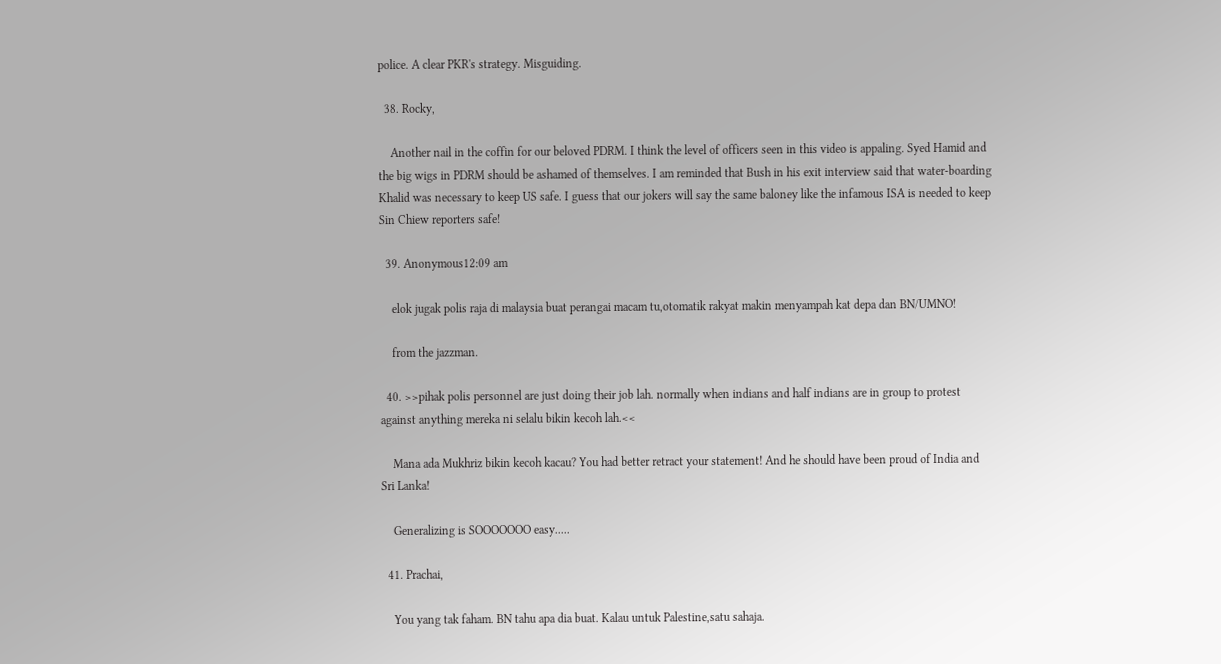police. A clear PKR's strategy. Misguiding.

  38. Rocky,

    Another nail in the coffin for our beloved PDRM. I think the level of officers seen in this video is appaling. Syed Hamid and the big wigs in PDRM should be ashamed of themselves. I am reminded that Bush in his exit interview said that water-boarding Khalid was necessary to keep US safe. I guess that our jokers will say the same baloney like the infamous ISA is needed to keep Sin Chiew reporters safe!

  39. Anonymous12:09 am

    elok jugak polis raja di malaysia buat perangai macam tu,otomatik rakyat makin menyampah kat depa dan BN/UMNO!

    from the jazzman.

  40. >>pihak polis personnel are just doing their job lah. normally when indians and half indians are in group to protest against anything mereka ni selalu bikin kecoh lah.<<

    Mana ada Mukhriz bikin kecoh kacau? You had better retract your statement! And he should have been proud of India and Sri Lanka!

    Generalizing is SOOOOOOO easy.....

  41. Prachai,

    You yang tak faham. BN tahu apa dia buat. Kalau untuk Palestine,satu sahaja.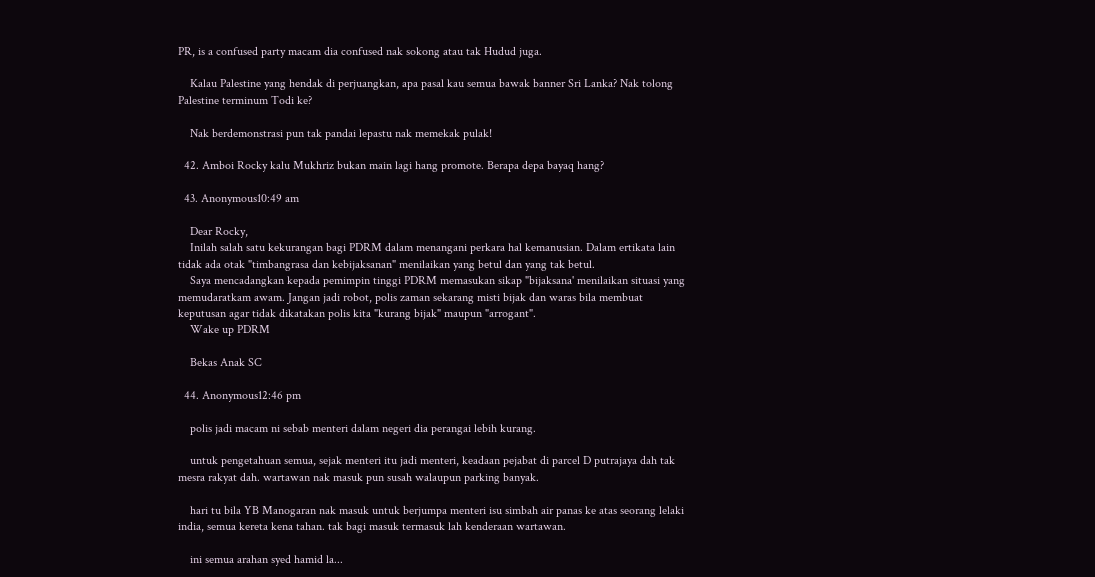PR, is a confused party macam dia confused nak sokong atau tak Hudud juga.

    Kalau Palestine yang hendak di perjuangkan, apa pasal kau semua bawak banner Sri Lanka? Nak tolong Palestine terminum Todi ke?

    Nak berdemonstrasi pun tak pandai lepastu nak memekak pulak!

  42. Amboi Rocky kalu Mukhriz bukan main lagi hang promote. Berapa depa bayaq hang?

  43. Anonymous10:49 am

    Dear Rocky,
    Inilah salah satu kekurangan bagi PDRM dalam menangani perkara hal kemanusian. Dalam ertikata lain tidak ada otak "timbangrasa dan kebijaksanan" menilaikan yang betul dan yang tak betul.
    Saya mencadangkan kepada pemimpin tinggi PDRM memasukan sikap "bijaksana' menilaikan situasi yang memudaratkam awam. Jangan jadi robot, polis zaman sekarang misti bijak dan waras bila membuat keputusan agar tidak dikatakan polis kita "kurang bijak" maupun "arrogant".
    Wake up PDRM

    Bekas Anak SC

  44. Anonymous12:46 pm

    polis jadi macam ni sebab menteri dalam negeri dia perangai lebih kurang.

    untuk pengetahuan semua, sejak menteri itu jadi menteri, keadaan pejabat di parcel D putrajaya dah tak mesra rakyat dah. wartawan nak masuk pun susah walaupun parking banyak.

    hari tu bila YB Manogaran nak masuk untuk berjumpa menteri isu simbah air panas ke atas seorang lelaki india, semua kereta kena tahan. tak bagi masuk termasuk lah kenderaan wartawan.

    ini semua arahan syed hamid la...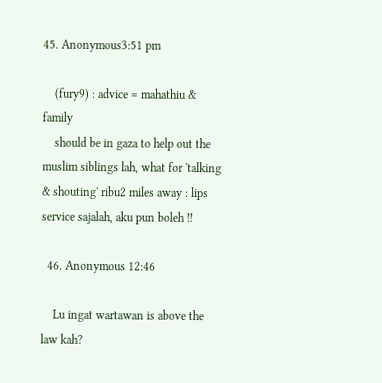45. Anonymous3:51 pm

    (fury9) : advice = mahathiu & family
    should be in gaza to help out the muslim siblings lah, what for 'talking & shouting' ribu2 miles away : lips service sajalah, aku pun boleh !!

  46. Anonymous 12:46

    Lu ingat wartawan is above the law kah?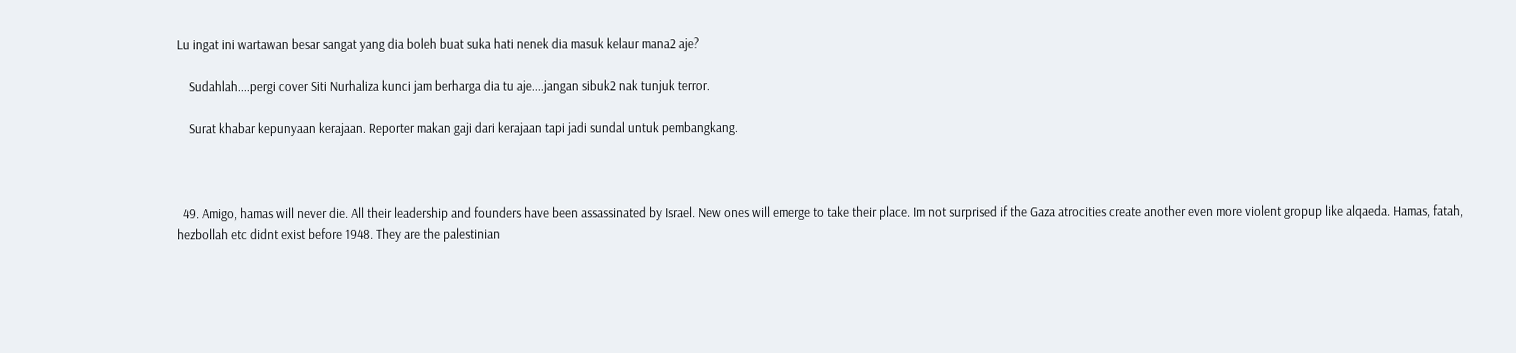Lu ingat ini wartawan besar sangat yang dia boleh buat suka hati nenek dia masuk kelaur mana2 aje?

    Sudahlah....pergi cover Siti Nurhaliza kunci jam berharga dia tu aje....jangan sibuk2 nak tunjuk terror.

    Surat khabar kepunyaan kerajaan. Reporter makan gaji dari kerajaan tapi jadi sundal untuk pembangkang.



  49. Amigo, hamas will never die. All their leadership and founders have been assassinated by Israel. New ones will emerge to take their place. Im not surprised if the Gaza atrocities create another even more violent gropup like alqaeda. Hamas, fatah, hezbollah etc didnt exist before 1948. They are the palestinian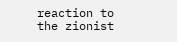reaction to the zionist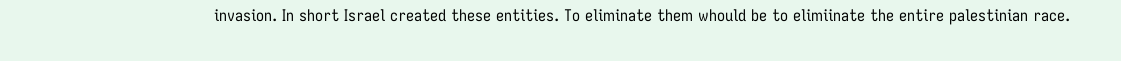invasion. In short Israel created these entities. To eliminate them whould be to elimiinate the entire palestinian race.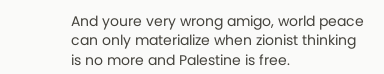And youre very wrong amigo, world peace can only materialize when zionist thinking is no more and Palestine is free.